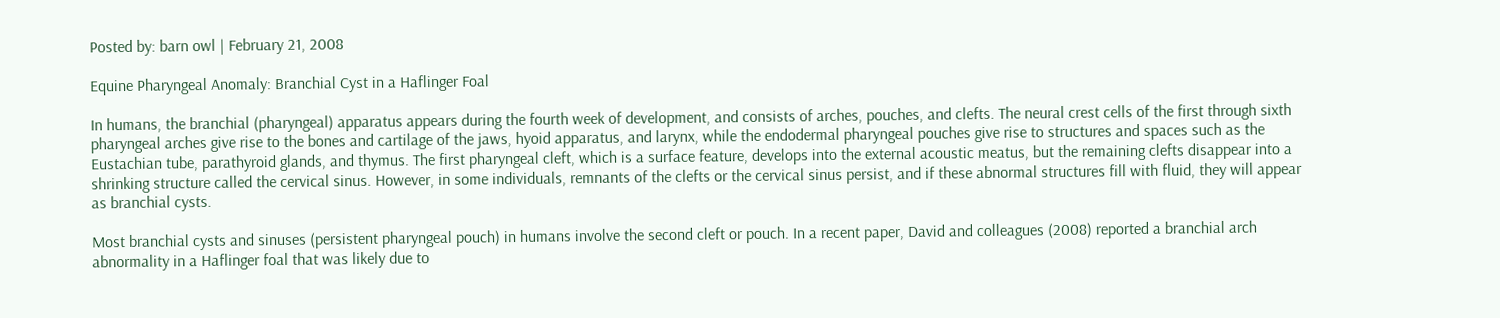Posted by: barn owl | February 21, 2008

Equine Pharyngeal Anomaly: Branchial Cyst in a Haflinger Foal

In humans, the branchial (pharyngeal) apparatus appears during the fourth week of development, and consists of arches, pouches, and clefts. The neural crest cells of the first through sixth pharyngeal arches give rise to the bones and cartilage of the jaws, hyoid apparatus, and larynx, while the endodermal pharyngeal pouches give rise to structures and spaces such as the Eustachian tube, parathyroid glands, and thymus. The first pharyngeal cleft, which is a surface feature, develops into the external acoustic meatus, but the remaining clefts disappear into a shrinking structure called the cervical sinus. However, in some individuals, remnants of the clefts or the cervical sinus persist, and if these abnormal structures fill with fluid, they will appear as branchial cysts.

Most branchial cysts and sinuses (persistent pharyngeal pouch) in humans involve the second cleft or pouch. In a recent paper, David and colleagues (2008) reported a branchial arch abnormality in a Haflinger foal that was likely due to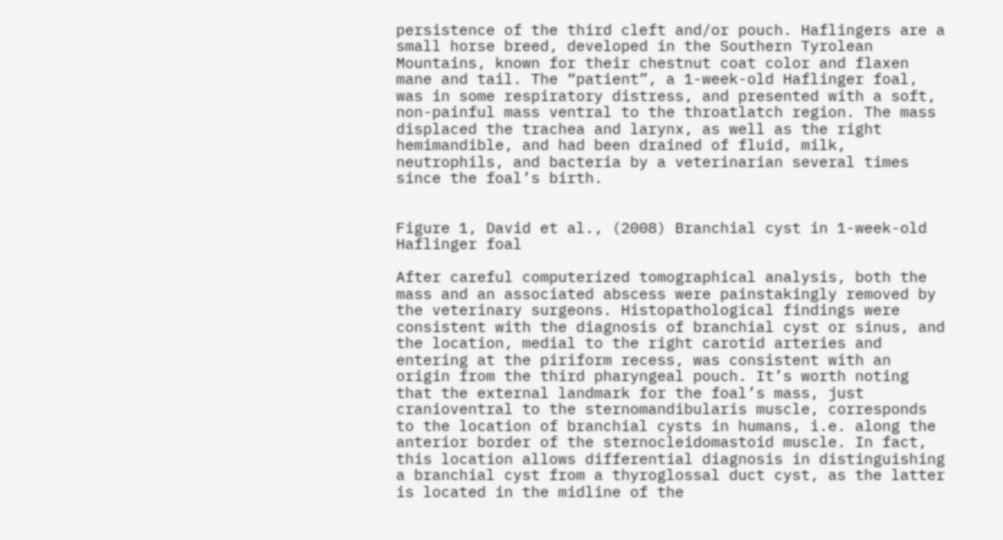persistence of the third cleft and/or pouch. Haflingers are a small horse breed, developed in the Southern Tyrolean Mountains, known for their chestnut coat color and flaxen mane and tail. The “patient”, a 1-week-old Haflinger foal, was in some respiratory distress, and presented with a soft, non-painful mass ventral to the throatlatch region. The mass displaced the trachea and larynx, as well as the right hemimandible, and had been drained of fluid, milk, neutrophils, and bacteria by a veterinarian several times since the foal’s birth.


Figure 1, David et al., (2008) Branchial cyst in 1-week-old Haflinger foal

After careful computerized tomographical analysis, both the mass and an associated abscess were painstakingly removed by the veterinary surgeons. Histopathological findings were consistent with the diagnosis of branchial cyst or sinus, and the location, medial to the right carotid arteries and entering at the piriform recess, was consistent with an origin from the third pharyngeal pouch. It’s worth noting that the external landmark for the foal’s mass, just cranioventral to the sternomandibularis muscle, corresponds to the location of branchial cysts in humans, i.e. along the anterior border of the sternocleidomastoid muscle. In fact, this location allows differential diagnosis in distinguishing a branchial cyst from a thyroglossal duct cyst, as the latter is located in the midline of the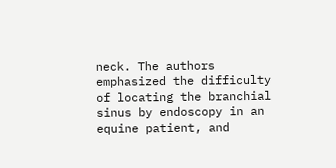neck. The authors emphasized the difficulty of locating the branchial sinus by endoscopy in an equine patient, and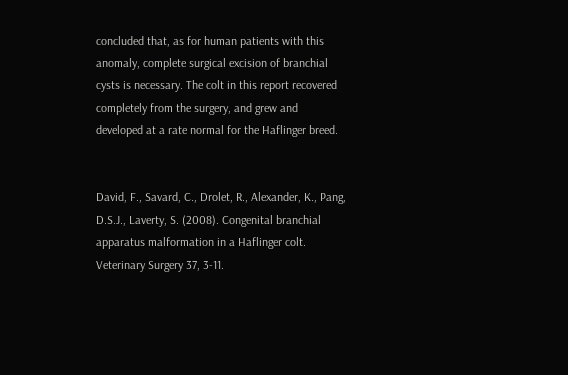concluded that, as for human patients with this anomaly, complete surgical excision of branchial cysts is necessary. The colt in this report recovered completely from the surgery, and grew and developed at a rate normal for the Haflinger breed.


David, F., Savard, C., Drolet, R., Alexander, K., Pang, D.S.J., Laverty, S. (2008). Congenital branchial apparatus malformation in a Haflinger colt. Veterinary Surgery 37, 3-11.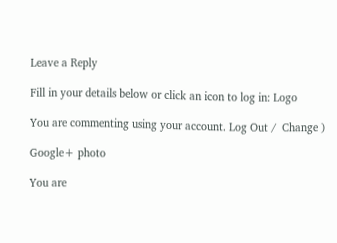Leave a Reply

Fill in your details below or click an icon to log in: Logo

You are commenting using your account. Log Out /  Change )

Google+ photo

You are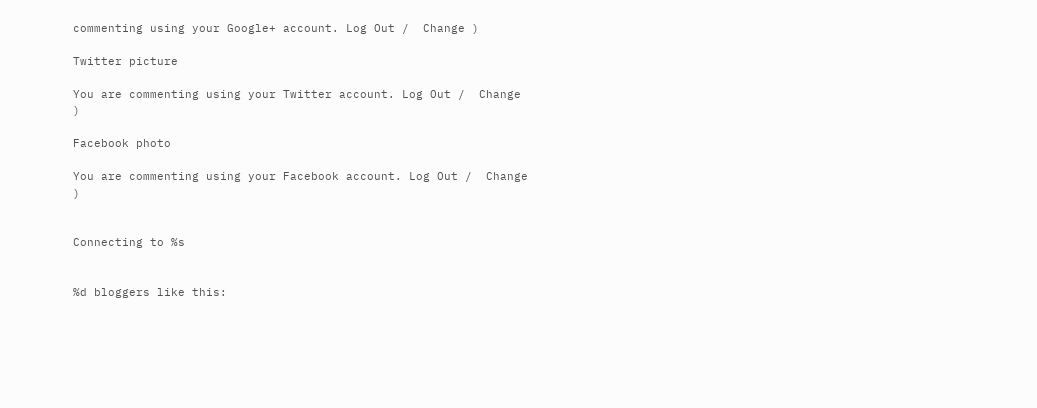commenting using your Google+ account. Log Out /  Change )

Twitter picture

You are commenting using your Twitter account. Log Out /  Change )

Facebook photo

You are commenting using your Facebook account. Log Out /  Change )


Connecting to %s


%d bloggers like this: